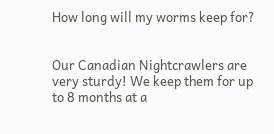How long will my worms keep for?


Our Canadian Nightcrawlers are very sturdy! We keep them for up to 8 months at a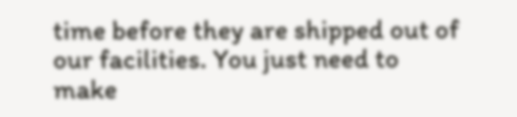time before they are shipped out of our facilities. You just need to make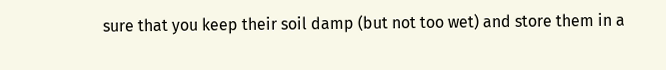sure that you keep their soil damp (but not too wet) and store them in a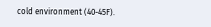cold environment (40-45F).